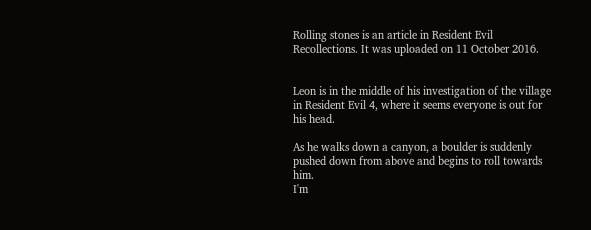Rolling stones is an article in Resident Evil Recollections. It was uploaded on 11 October 2016.


Leon is in the middle of his investigation of the village in Resident Evil 4, where it seems everyone is out for his head.

As he walks down a canyon, a boulder is suddenly pushed down from above and begins to roll towards him.
I'm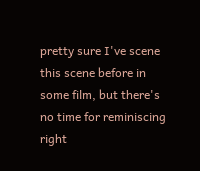pretty sure I've scene this scene before in some film, but there's no time for reminiscing right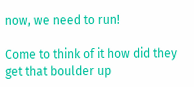now, we need to run!

Come to think of it how did they get that boulder up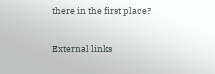there in the first place?

External links